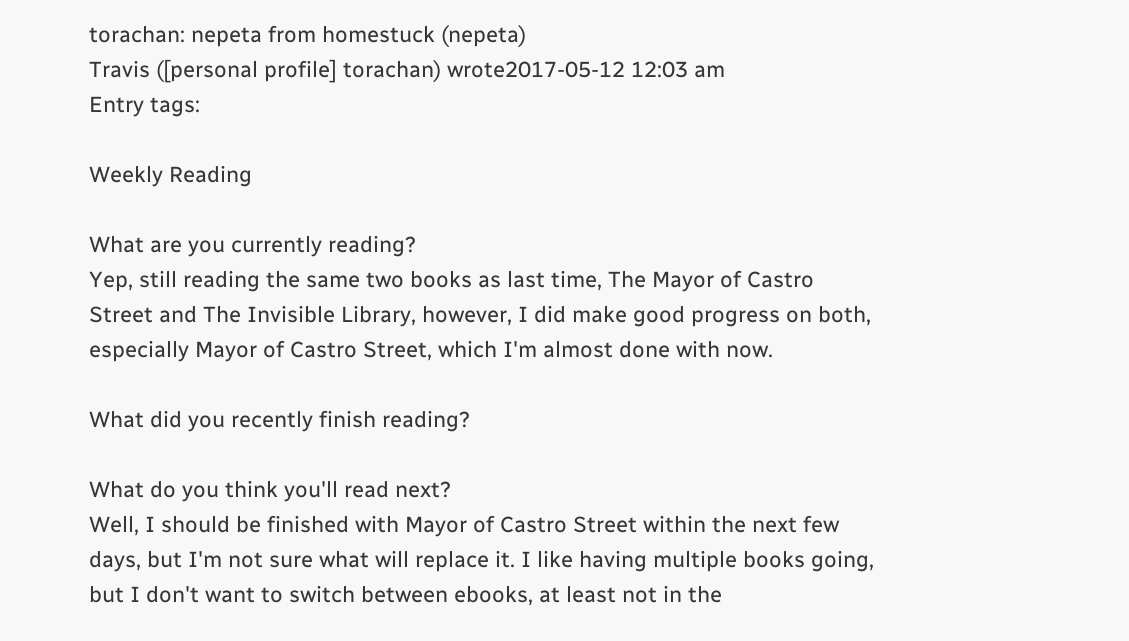torachan: nepeta from homestuck (nepeta)
Travis ([personal profile] torachan) wrote2017-05-12 12:03 am
Entry tags:

Weekly Reading

What are you currently reading?
Yep, still reading the same two books as last time, The Mayor of Castro Street and The Invisible Library, however, I did make good progress on both, especially Mayor of Castro Street, which I'm almost done with now.

What did you recently finish reading?

What do you think you'll read next?
Well, I should be finished with Mayor of Castro Street within the next few days, but I'm not sure what will replace it. I like having multiple books going, but I don't want to switch between ebooks, at least not in the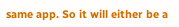same app. So it will either be a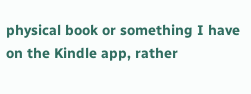physical book or something I have on the Kindle app, rather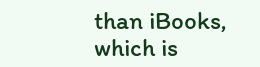than iBooks, which is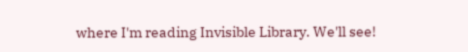where I'm reading Invisible Library. We'll see!